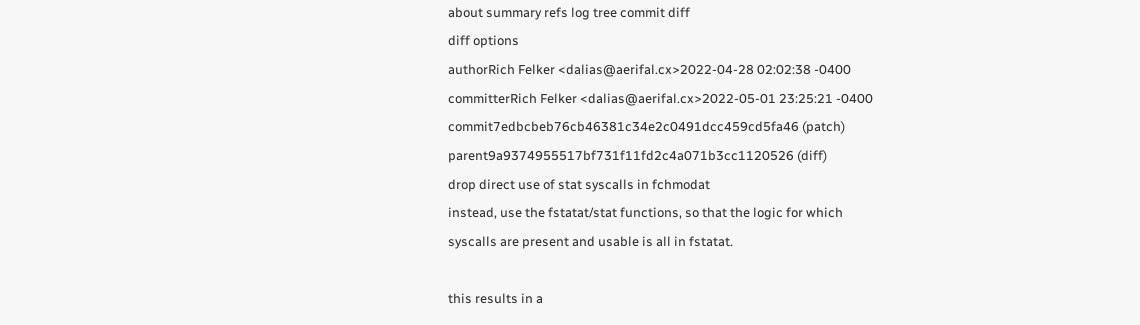about summary refs log tree commit diff
diff options
authorRich Felker <dalias@aerifal.cx>2022-04-28 02:02:38 -0400
committerRich Felker <dalias@aerifal.cx>2022-05-01 23:25:21 -0400
commit7edbcbeb76cb46381c34e2c0491dcc459cd5fa46 (patch)
parent9a9374955517bf731f11fd2c4a071b3cc1120526 (diff)
drop direct use of stat syscalls in fchmodat
instead, use the fstatat/stat functions, so that the logic for which
syscalls are present and usable is all in fstatat.

this results in a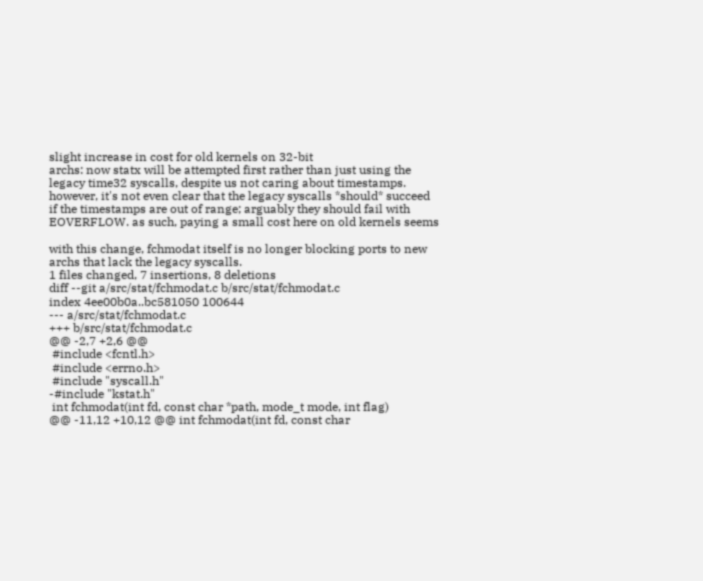slight increase in cost for old kernels on 32-bit
archs: now statx will be attempted first rather than just using the
legacy time32 syscalls, despite us not caring about timestamps.
however, it's not even clear that the legacy syscalls *should* succeed
if the timestamps are out of range; arguably they should fail with
EOVERFLOW. as such, paying a small cost here on old kernels seems

with this change, fchmodat itself is no longer blocking ports to new
archs that lack the legacy syscalls.
1 files changed, 7 insertions, 8 deletions
diff --git a/src/stat/fchmodat.c b/src/stat/fchmodat.c
index 4ee00b0a..bc581050 100644
--- a/src/stat/fchmodat.c
+++ b/src/stat/fchmodat.c
@@ -2,7 +2,6 @@
 #include <fcntl.h>
 #include <errno.h>
 #include "syscall.h"
-#include "kstat.h"
 int fchmodat(int fd, const char *path, mode_t mode, int flag)
@@ -11,12 +10,12 @@ int fchmodat(int fd, const char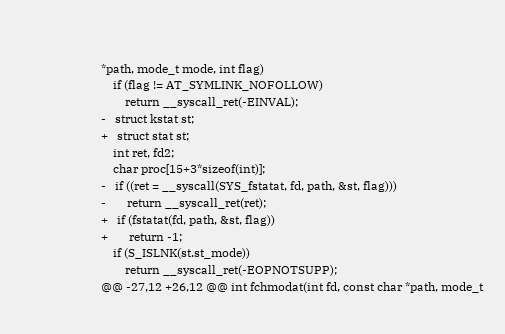*path, mode_t mode, int flag)
    if (flag != AT_SYMLINK_NOFOLLOW)
        return __syscall_ret(-EINVAL);
-   struct kstat st;
+   struct stat st;
    int ret, fd2;
    char proc[15+3*sizeof(int)];
-   if ((ret = __syscall(SYS_fstatat, fd, path, &st, flag)))
-       return __syscall_ret(ret);
+   if (fstatat(fd, path, &st, flag))
+       return -1;
    if (S_ISLNK(st.st_mode))
        return __syscall_ret(-EOPNOTSUPP);
@@ -27,12 +26,12 @@ int fchmodat(int fd, const char *path, mode_t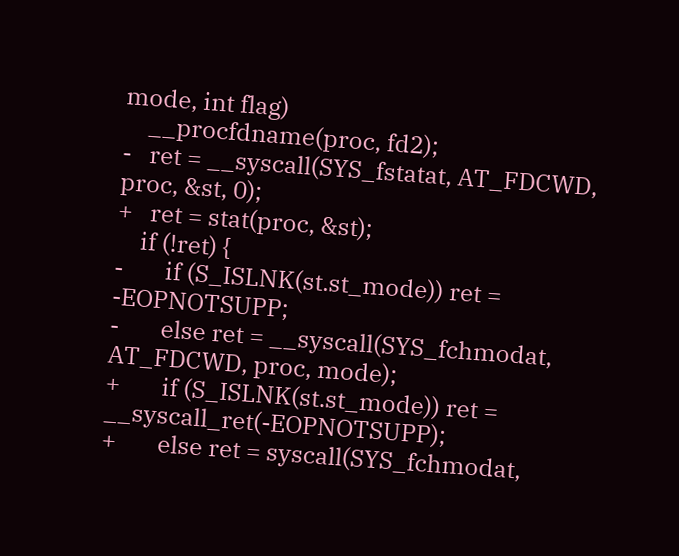mode, int flag)
    __procfdname(proc, fd2);
-   ret = __syscall(SYS_fstatat, AT_FDCWD, proc, &st, 0);
+   ret = stat(proc, &st);
    if (!ret) {
-       if (S_ISLNK(st.st_mode)) ret = -EOPNOTSUPP;
-       else ret = __syscall(SYS_fchmodat, AT_FDCWD, proc, mode);
+       if (S_ISLNK(st.st_mode)) ret = __syscall_ret(-EOPNOTSUPP);
+       else ret = syscall(SYS_fchmodat,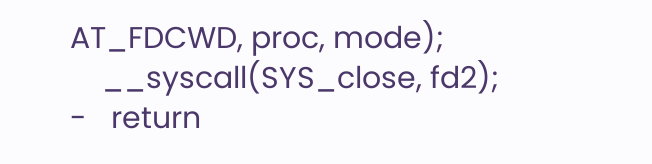AT_FDCWD, proc, mode);
    __syscall(SYS_close, fd2);
-   return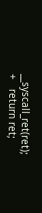__syscall_ret(ret);
+   return ret;